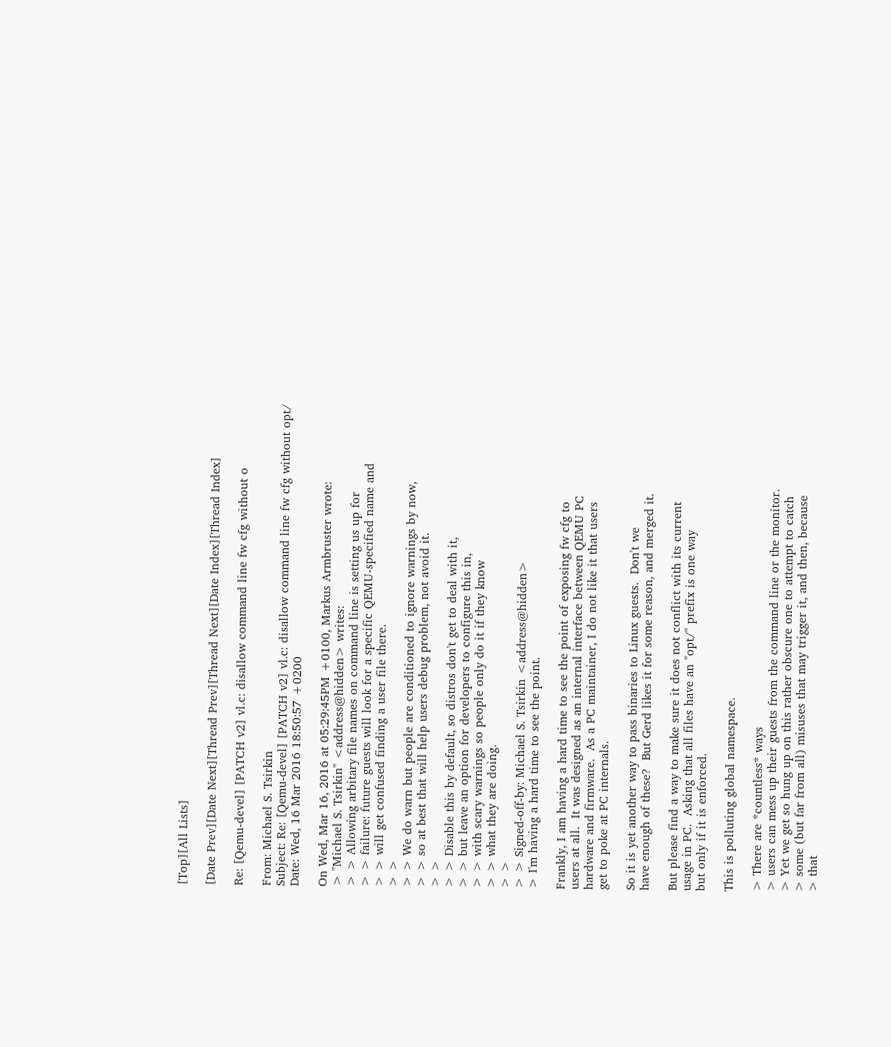[Top][All Lists]

[Date Prev][Date Next][Thread Prev][Thread Next][Date Index][Thread Index]

Re: [Qemu-devel] [PATCH v2] vl.c: disallow command line fw cfg without o

From: Michael S. Tsirkin
Subject: Re: [Qemu-devel] [PATCH v2] vl.c: disallow command line fw cfg without opt/
Date: Wed, 16 Mar 2016 18:50:57 +0200

On Wed, Mar 16, 2016 at 05:29:45PM +0100, Markus Armbruster wrote:
> "Michael S. Tsirkin" <address@hidden> writes:
> > Allowing arbitary file names on command line is setting us up for
> > failure: future guests will look for a specific QEMU-specified name and
> > will get confused finding a user file there.
> >
> > We do warn but people are conditioned to ignore warnings by now,
> > so at best that will help users debug problem, not avoid it.
> >
> > Disable this by default, so distros don't get to deal with it,
> > but leave an option for developers to configure this in,
> > with scary warnings so people only do it if they know
> > what they are doing.
> >
> > Signed-off-by: Michael S. Tsirkin <address@hidden>
> I'm having a hard time to see the point.

Frankly, I am having a hard time to see the point of exposing fw cfg to
users at all.  It was designed as an internal interface between QEMU PC
hardware and firmware.  As a PC maintainer, I do not like it that users
get to poke at PC internals.

So it is yet another way to pass binaries to Linux guests.  Don't we
have enough of these?  But Gerd likes it for some reason, and merged it.

But please find a way to make sure it does not conflict with its current
usage in PC.  Asking that all files have an "opt/" prefix is one way
but only if it is enforced.

This is polluting global namespace.

> There are *countless* ways
> users can mess up their guests from the command line or the monitor.
> Yet we get so hung up on this rather obscure one to attempt to catch
> some (but far from all) misuses that may trigger it, and then, because
> that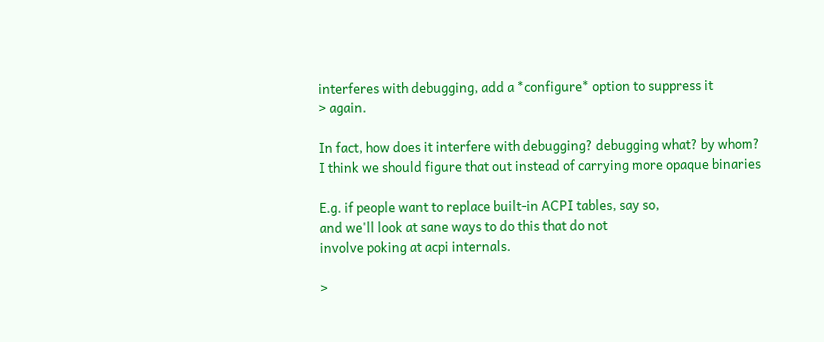interferes with debugging, add a *configure* option to suppress it
> again.

In fact, how does it interfere with debugging? debugging what? by whom?
I think we should figure that out instead of carrying more opaque binaries

E.g. if people want to replace built-in ACPI tables, say so,
and we'll look at sane ways to do this that do not
involve poking at acpi internals.

>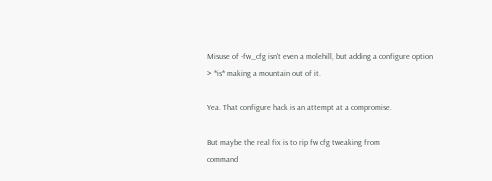Misuse of -fw_cfg isn't even a molehill, but adding a configure option
> *is* making a mountain out of it.

Yea. That configure hack is an attempt at a compromise.

But maybe the real fix is to rip fw cfg tweaking from
command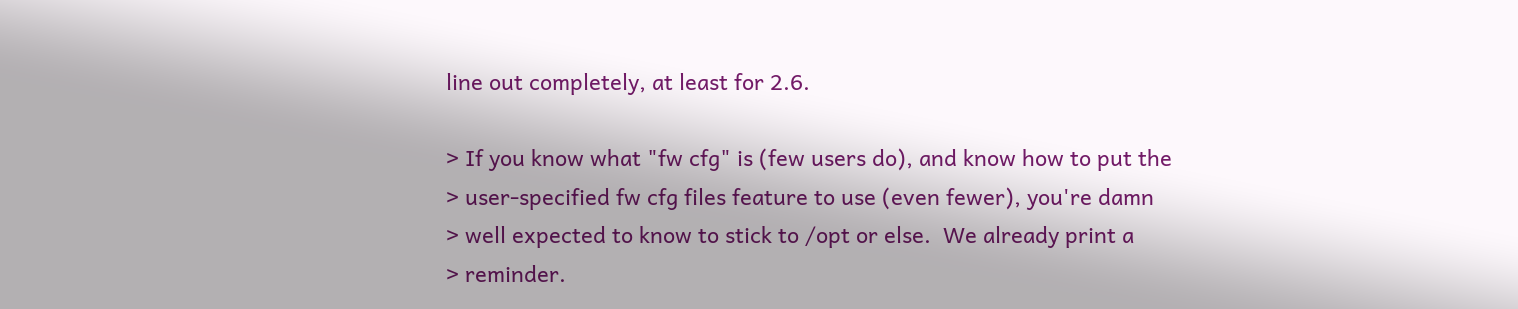line out completely, at least for 2.6.

> If you know what "fw cfg" is (few users do), and know how to put the
> user-specified fw cfg files feature to use (even fewer), you're damn
> well expected to know to stick to /opt or else.  We already print a
> reminder.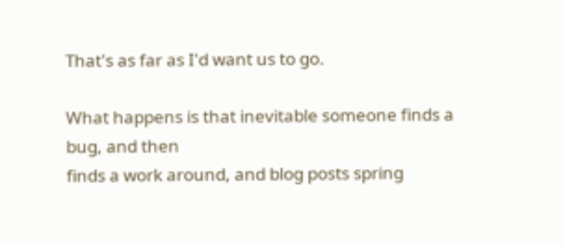That's as far as I'd want us to go.

What happens is that inevitable someone finds a bug, and then
finds a work around, and blog posts spring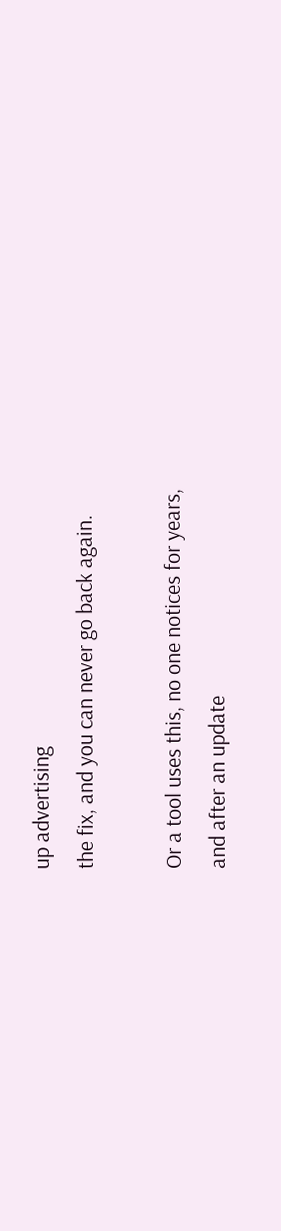up advertising
the fix, and you can never go back again.

Or a tool uses this, no one notices for years,
and after an update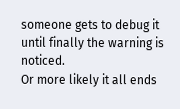someone gets to debug it
until finally the warning is noticed.
Or more likely it all ends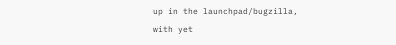up in the launchpad/bugzilla,
with yet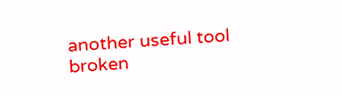another useful tool broken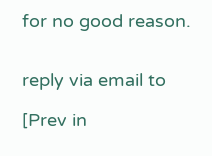for no good reason.


reply via email to

[Prev in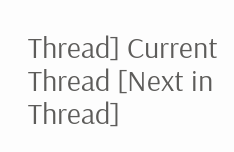Thread] Current Thread [Next in Thread]